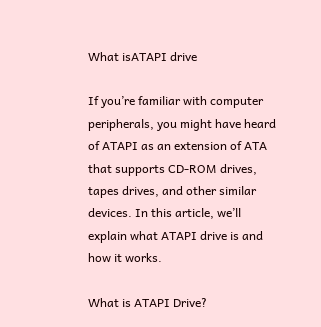What isATAPI drive

If you’re familiar with computer peripherals, you might have heard of ATAPI as an extension of ATA that supports CD-ROM drives, tapes drives, and other similar devices. In this article, we’ll explain what ATAPI drive is and how it works.

What is ATAPI Drive?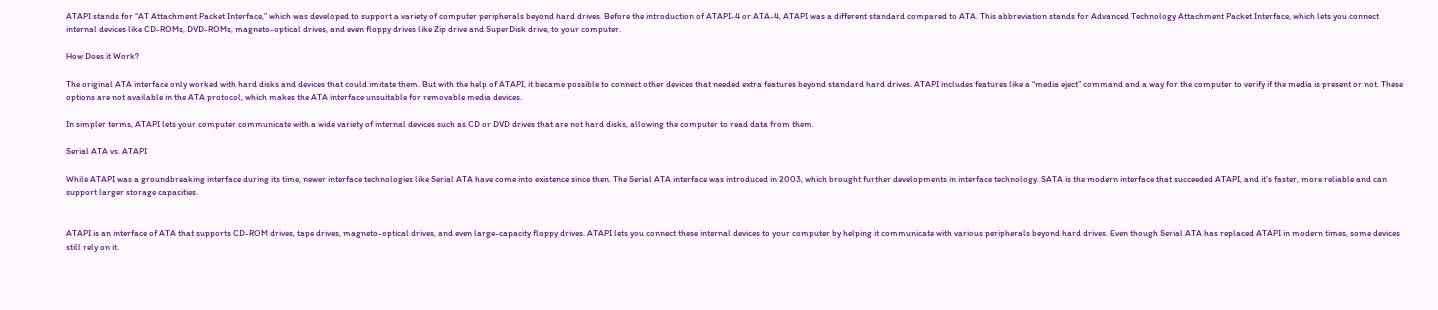ATAPI stands for “AT Attachment Packet Interface,” which was developed to support a variety of computer peripherals beyond hard drives. Before the introduction of ATAPI-4 or ATA-4, ATAPI was a different standard compared to ATA. This abbreviation stands for Advanced Technology Attachment Packet Interface, which lets you connect internal devices like CD-ROMs, DVD-ROMs, magneto-optical drives, and even floppy drives like Zip drive and SuperDisk drive, to your computer.

How Does it Work?

The original ATA interface only worked with hard disks and devices that could imitate them. But with the help of ATAPI, it became possible to connect other devices that needed extra features beyond standard hard drives. ATAPI includes features like a “media eject” command and a way for the computer to verify if the media is present or not. These options are not available in the ATA protocol, which makes the ATA interface unsuitable for removable media devices.

In simpler terms, ATAPI lets your computer communicate with a wide variety of internal devices such as CD or DVD drives that are not hard disks, allowing the computer to read data from them.

Serial ATA vs. ATAPI

While ATAPI was a groundbreaking interface during its time, newer interface technologies like Serial ATA have come into existence since then. The Serial ATA interface was introduced in 2003, which brought further developments in interface technology. SATA is the modern interface that succeeded ATAPI, and it’s faster, more reliable and can support larger storage capacities.


ATAPI is an interface of ATA that supports CD-ROM drives, tape drives, magneto-optical drives, and even large-capacity floppy drives. ATAPI lets you connect these internal devices to your computer by helping it communicate with various peripherals beyond hard drives. Even though Serial ATA has replaced ATAPI in modern times, some devices still rely on it.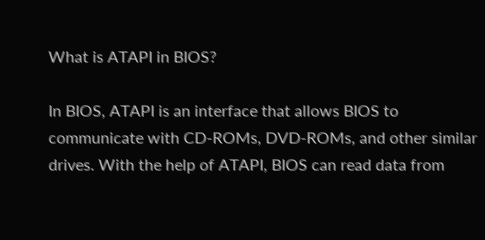What is ATAPI in BIOS?

In BIOS, ATAPI is an interface that allows BIOS to communicate with CD-ROMs, DVD-ROMs, and other similar drives. With the help of ATAPI, BIOS can read data from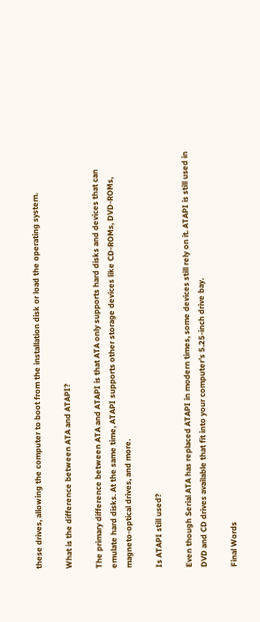these drives, allowing the computer to boot from the installation disk or load the operating system.

What is the difference between ATA and ATAPI?

The primary difference between ATA and ATAPI is that ATA only supports hard disks and devices that can emulate hard disks. At the same time, ATAPI supports other storage devices like CD-ROMs, DVD-ROMs, magneto-optical drives, and more.

Is ATAPI still used?

Even though Serial ATA has replaced ATAPI in modern times, some devices still rely on it. ATAPI is still used in DVD and CD drives available that fit into your computer’s 5.25-inch drive bay.

Final Words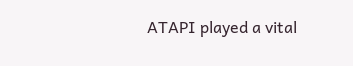ATAPI played a vital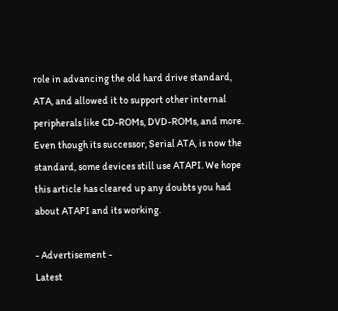role in advancing the old hard drive standard, ATA, and allowed it to support other internal peripherals like CD-ROMs, DVD-ROMs, and more. Even though its successor, Serial ATA, is now the standard, some devices still use ATAPI. We hope this article has cleared up any doubts you had about ATAPI and its working.

- Advertisement -
Latest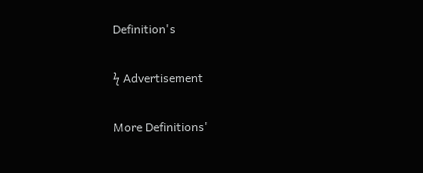Definition's

ϟ Advertisement

More Definitions'